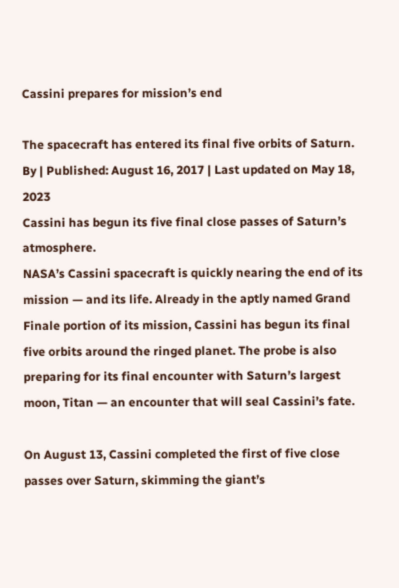Cassini prepares for mission’s end

The spacecraft has entered its final five orbits of Saturn.
By | Published: August 16, 2017 | Last updated on May 18, 2023
Cassini has begun its five final close passes of Saturn’s atmosphere.
NASA’s Cassini spacecraft is quickly nearing the end of its mission — and its life. Already in the aptly named Grand Finale portion of its mission, Cassini has begun its final five orbits around the ringed planet. The probe is also preparing for its final encounter with Saturn’s largest moon, Titan — an encounter that will seal Cassini’s fate.

On August 13, Cassini completed the first of five close passes over Saturn, skimming the giant’s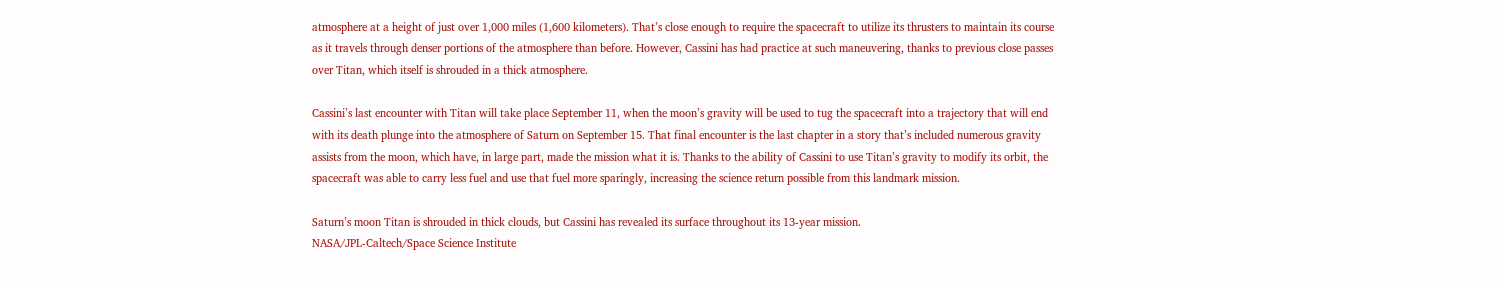atmosphere at a height of just over 1,000 miles (1,600 kilometers). That’s close enough to require the spacecraft to utilize its thrusters to maintain its course as it travels through denser portions of the atmosphere than before. However, Cassini has had practice at such maneuvering, thanks to previous close passes over Titan, which itself is shrouded in a thick atmosphere.

Cassini’s last encounter with Titan will take place September 11, when the moon’s gravity will be used to tug the spacecraft into a trajectory that will end with its death plunge into the atmosphere of Saturn on September 15. That final encounter is the last chapter in a story that’s included numerous gravity assists from the moon, which have, in large part, made the mission what it is. Thanks to the ability of Cassini to use Titan’s gravity to modify its orbit, the spacecraft was able to carry less fuel and use that fuel more sparingly, increasing the science return possible from this landmark mission.

Saturn’s moon Titan is shrouded in thick clouds, but Cassini has revealed its surface throughout its 13-year mission.
NASA/JPL-Caltech/Space Science Institute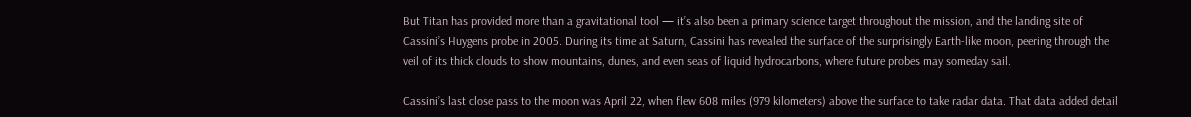But Titan has provided more than a gravitational tool — it’s also been a primary science target throughout the mission, and the landing site of Cassini’s Huygens probe in 2005. During its time at Saturn, Cassini has revealed the surface of the surprisingly Earth-like moon, peering through the veil of its thick clouds to show mountains, dunes, and even seas of liquid hydrocarbons, where future probes may someday sail.

Cassini’s last close pass to the moon was April 22, when flew 608 miles (979 kilometers) above the surface to take radar data. That data added detail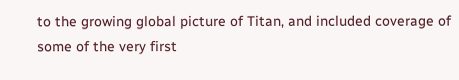to the growing global picture of Titan, and included coverage of some of the very first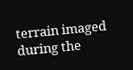terrain imaged during the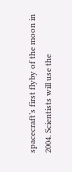spacecraft’s first flyby of the moon in 2004. Scientists will use the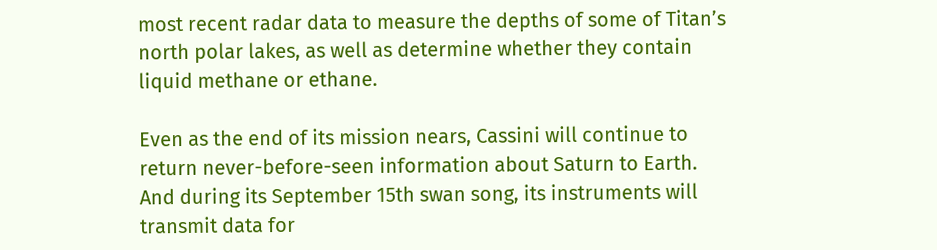most recent radar data to measure the depths of some of Titan’s north polar lakes, as well as determine whether they contain liquid methane or ethane.

Even as the end of its mission nears, Cassini will continue to return never-before-seen information about Saturn to Earth. And during its September 15th swan song, its instruments will transmit data for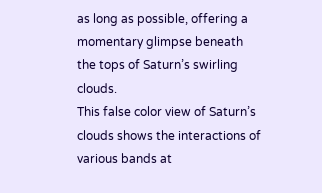as long as possible, offering a momentary glimpse beneath the tops of Saturn’s swirling clouds.
This false color view of Saturn’s clouds shows the interactions of various bands at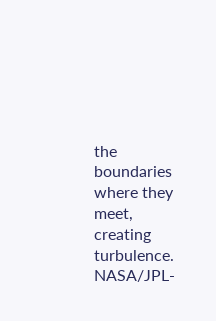the boundaries where they meet, creating turbulence.
NASA/JPL-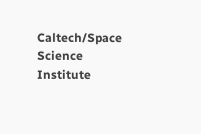Caltech/Space Science Institute